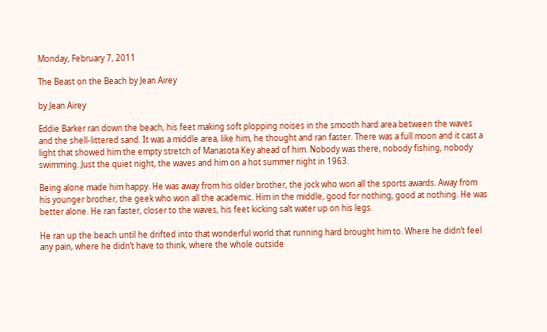Monday, February 7, 2011

The Beast on the Beach by Jean Airey

by Jean Airey

Eddie Barker ran down the beach, his feet making soft plopping noises in the smooth hard area between the waves and the shell-littered sand. It was a middle area, like him, he thought and ran faster. There was a full moon and it cast a light that showed him the empty stretch of Manasota Key ahead of him. Nobody was there, nobody fishing, nobody swimming. Just the quiet night, the waves and him on a hot summer night in 1963.

Being alone made him happy. He was away from his older brother, the jock who won all the sports awards. Away from his younger brother, the geek who won all the academic. Him in the middle, good for nothing, good at nothing. He was better alone. He ran faster, closer to the waves, his feet kicking salt water up on his legs.

He ran up the beach until he drifted into that wonderful world that running hard brought him to. Where he didn’t feel any pain, where he didn’t have to think, where the whole outside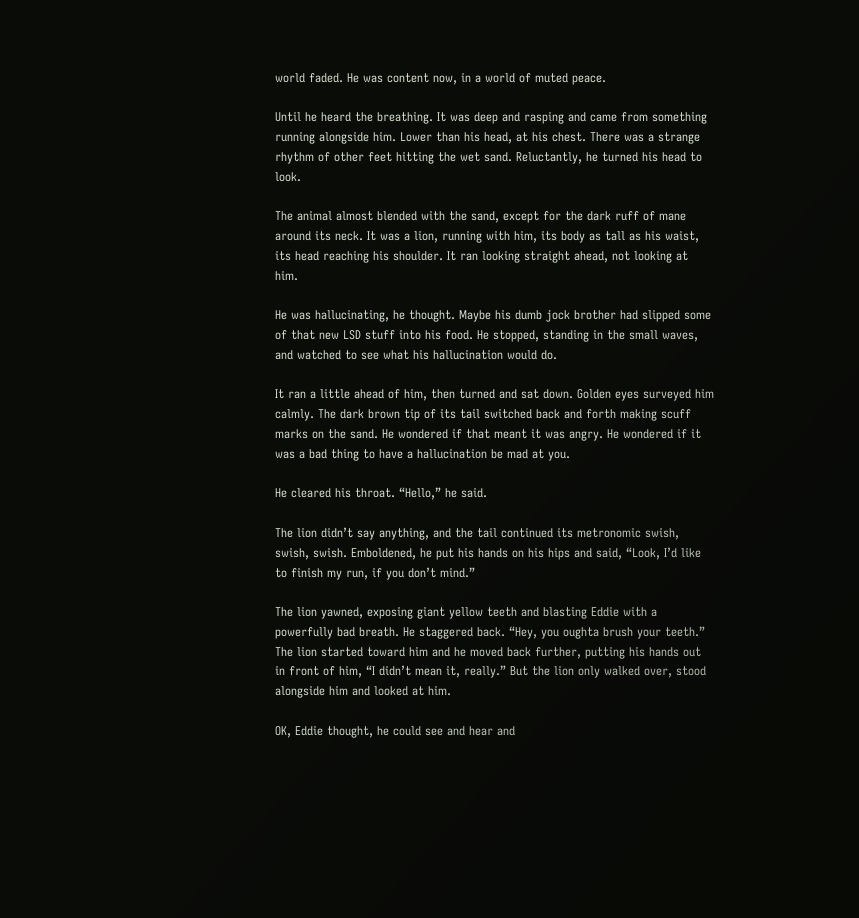world faded. He was content now, in a world of muted peace.

Until he heard the breathing. It was deep and rasping and came from something running alongside him. Lower than his head, at his chest. There was a strange rhythm of other feet hitting the wet sand. Reluctantly, he turned his head to look.

The animal almost blended with the sand, except for the dark ruff of mane around its neck. It was a lion, running with him, its body as tall as his waist, its head reaching his shoulder. It ran looking straight ahead, not looking at him.

He was hallucinating, he thought. Maybe his dumb jock brother had slipped some of that new LSD stuff into his food. He stopped, standing in the small waves, and watched to see what his hallucination would do.

It ran a little ahead of him, then turned and sat down. Golden eyes surveyed him calmly. The dark brown tip of its tail switched back and forth making scuff marks on the sand. He wondered if that meant it was angry. He wondered if it was a bad thing to have a hallucination be mad at you.

He cleared his throat. “Hello,” he said.

The lion didn’t say anything, and the tail continued its metronomic swish, swish, swish. Emboldened, he put his hands on his hips and said, “Look, I’d like to finish my run, if you don’t mind.”

The lion yawned, exposing giant yellow teeth and blasting Eddie with a powerfully bad breath. He staggered back. “Hey, you oughta brush your teeth.” The lion started toward him and he moved back further, putting his hands out in front of him, “I didn’t mean it, really.” But the lion only walked over, stood alongside him and looked at him.

OK, Eddie thought, he could see and hear and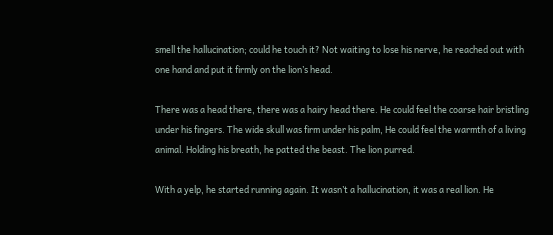smell the hallucination; could he touch it? Not waiting to lose his nerve, he reached out with one hand and put it firmly on the lion’s head.

There was a head there, there was a hairy head there. He could feel the coarse hair bristling under his fingers. The wide skull was firm under his palm, He could feel the warmth of a living animal. Holding his breath, he patted the beast. The lion purred.

With a yelp, he started running again. It wasn’t a hallucination, it was a real lion. He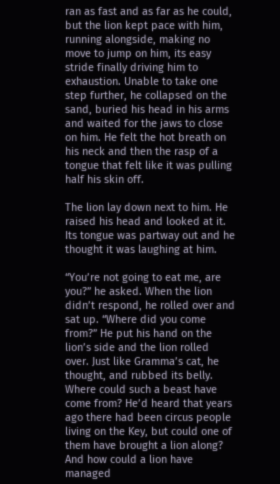ran as fast and as far as he could, but the lion kept pace with him, running alongside, making no move to jump on him, its easy stride finally driving him to exhaustion. Unable to take one step further, he collapsed on the sand, buried his head in his arms and waited for the jaws to close on him. He felt the hot breath on his neck and then the rasp of a tongue that felt like it was pulling half his skin off.

The lion lay down next to him. He raised his head and looked at it. Its tongue was partway out and he thought it was laughing at him.

“You’re not going to eat me, are you?” he asked. When the lion didn’t respond, he rolled over and sat up. “Where did you come from?” He put his hand on the lion’s side and the lion rolled over. Just like Gramma’s cat, he thought, and rubbed its belly. Where could such a beast have come from? He’d heard that years ago there had been circus people living on the Key, but could one of them have brought a lion along? And how could a lion have managed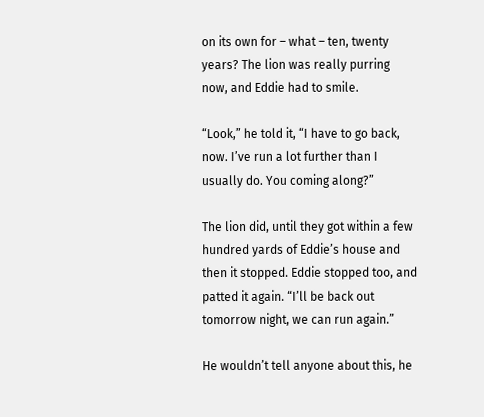on its own for – what – ten, twenty years? The lion was really purring now, and Eddie had to smile.

“Look,” he told it, “I have to go back, now. I’ve run a lot further than I usually do. You coming along?”

The lion did, until they got within a few hundred yards of Eddie’s house and then it stopped. Eddie stopped too, and patted it again. “I’ll be back out tomorrow night, we can run again.”

He wouldn’t tell anyone about this, he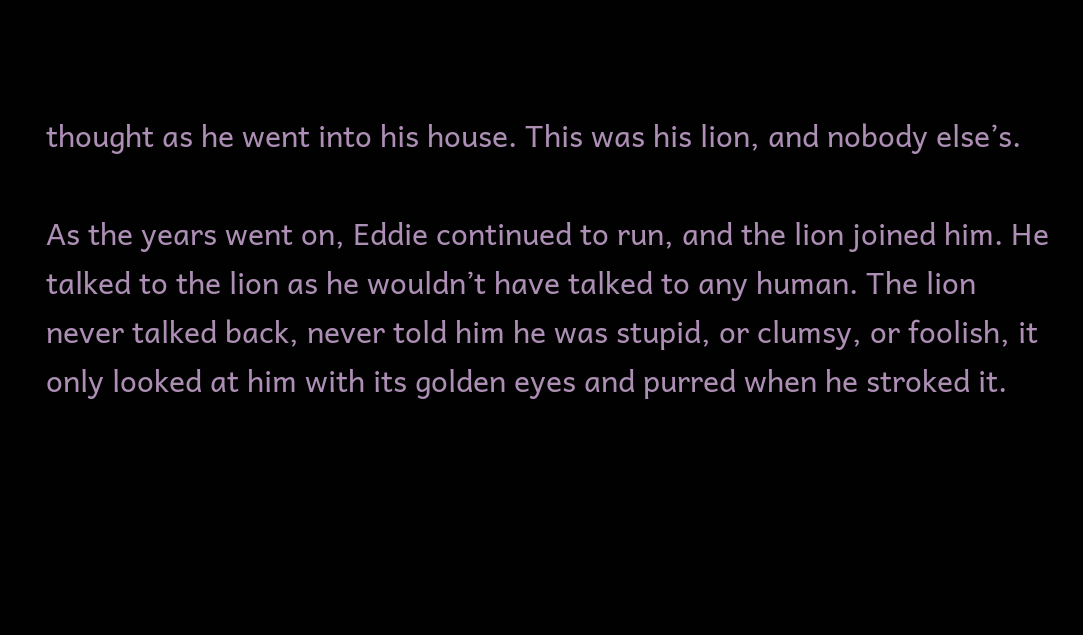thought as he went into his house. This was his lion, and nobody else’s.

As the years went on, Eddie continued to run, and the lion joined him. He talked to the lion as he wouldn’t have talked to any human. The lion never talked back, never told him he was stupid, or clumsy, or foolish, it only looked at him with its golden eyes and purred when he stroked it.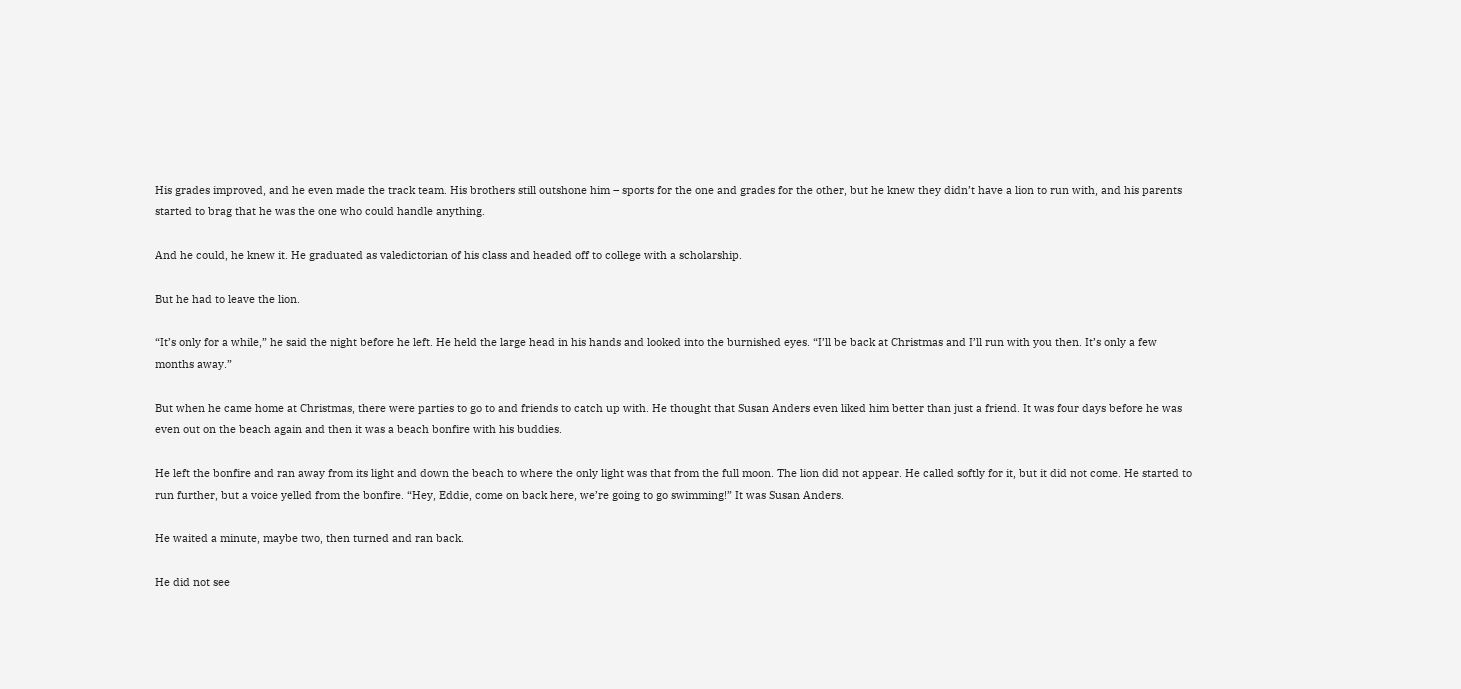His grades improved, and he even made the track team. His brothers still outshone him – sports for the one and grades for the other, but he knew they didn’t have a lion to run with, and his parents started to brag that he was the one who could handle anything.

And he could, he knew it. He graduated as valedictorian of his class and headed off to college with a scholarship.

But he had to leave the lion.

“It’s only for a while,” he said the night before he left. He held the large head in his hands and looked into the burnished eyes. “I’ll be back at Christmas and I’ll run with you then. It’s only a few months away.”

But when he came home at Christmas, there were parties to go to and friends to catch up with. He thought that Susan Anders even liked him better than just a friend. It was four days before he was even out on the beach again and then it was a beach bonfire with his buddies.

He left the bonfire and ran away from its light and down the beach to where the only light was that from the full moon. The lion did not appear. He called softly for it, but it did not come. He started to run further, but a voice yelled from the bonfire. “Hey, Eddie, come on back here, we’re going to go swimming!” It was Susan Anders.

He waited a minute, maybe two, then turned and ran back.

He did not see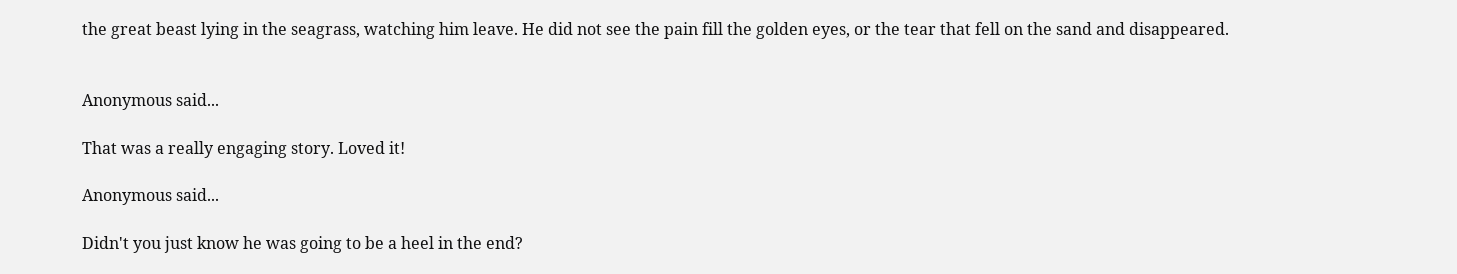the great beast lying in the seagrass, watching him leave. He did not see the pain fill the golden eyes, or the tear that fell on the sand and disappeared.


Anonymous said...

That was a really engaging story. Loved it!

Anonymous said...

Didn't you just know he was going to be a heel in the end?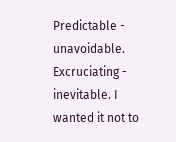Predictable - unavoidable. Excruciating - inevitable. I wanted it not to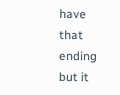have that ending but it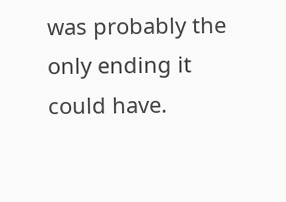was probably the only ending it could have.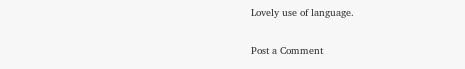Lovely use of language.

Post a Comment